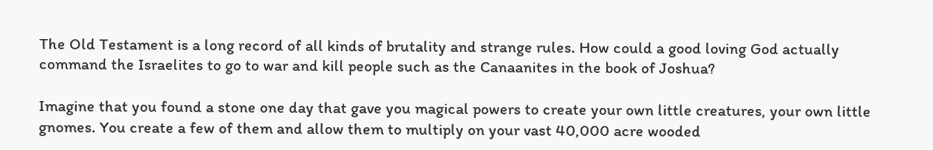The Old Testament is a long record of all kinds of brutality and strange rules. How could a good loving God actually command the Israelites to go to war and kill people such as the Canaanites in the book of Joshua?

Imagine that you found a stone one day that gave you magical powers to create your own little creatures, your own little gnomes. You create a few of them and allow them to multiply on your vast 40,000 acre wooded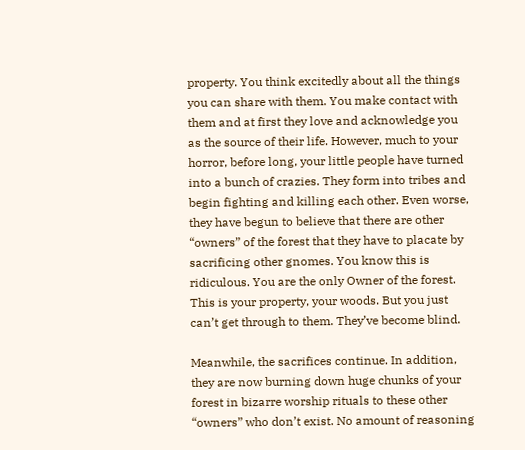property. You think excitedly about all the things you can share with them. You make contact with them and at first they love and acknowledge you as the source of their life. However, much to your horror, before long, your little people have turned into a bunch of crazies. They form into tribes and begin fighting and killing each other. Even worse, they have begun to believe that there are other “owners” of the forest that they have to placate by sacrificing other gnomes. You know this is ridiculous. You are the only Owner of the forest. This is your property, your woods. But you just can’t get through to them. They’ve become blind.

Meanwhile, the sacrifices continue. In addition, they are now burning down huge chunks of your forest in bizarre worship rituals to these other “owners” who don’t exist. No amount of reasoning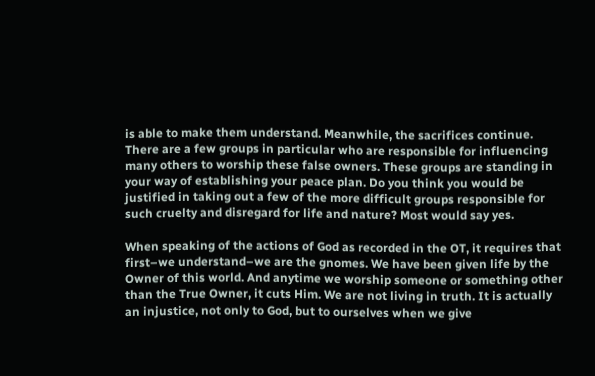is able to make them understand. Meanwhile, the sacrifices continue. There are a few groups in particular who are responsible for influencing many others to worship these false owners. These groups are standing in your way of establishing your peace plan. Do you think you would be justified in taking out a few of the more difficult groups responsible for such cruelty and disregard for life and nature? Most would say yes.

When speaking of the actions of God as recorded in the OT, it requires that first–we understand–we are the gnomes. We have been given life by the Owner of this world. And anytime we worship someone or something other than the True Owner, it cuts Him. We are not living in truth. It is actually an injustice, not only to God, but to ourselves when we give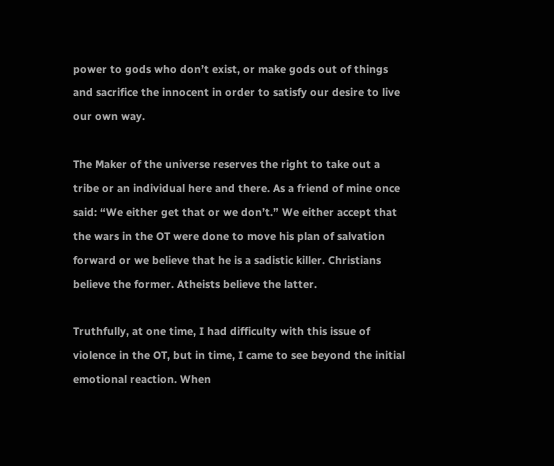power to gods who don’t exist, or make gods out of things and sacrifice the innocent in order to satisfy our desire to live our own way.

The Maker of the universe reserves the right to take out a tribe or an individual here and there. As a friend of mine once said: “We either get that or we don’t.” We either accept that the wars in the OT were done to move his plan of salvation forward or we believe that he is a sadistic killer. Christians believe the former. Atheists believe the latter.

Truthfully, at one time, I had difficulty with this issue of violence in the OT, but in time, I came to see beyond the initial emotional reaction. When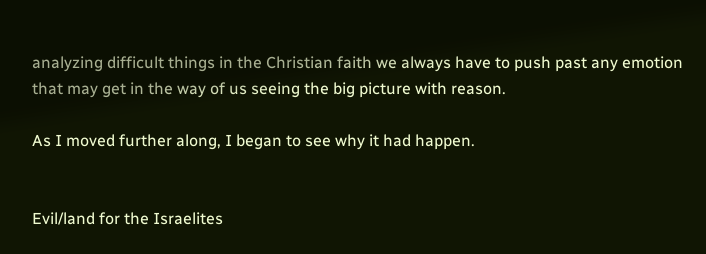analyzing difficult things in the Christian faith we always have to push past any emotion that may get in the way of us seeing the big picture with reason.

As I moved further along, I began to see why it had happen.


Evil/land for the Israelites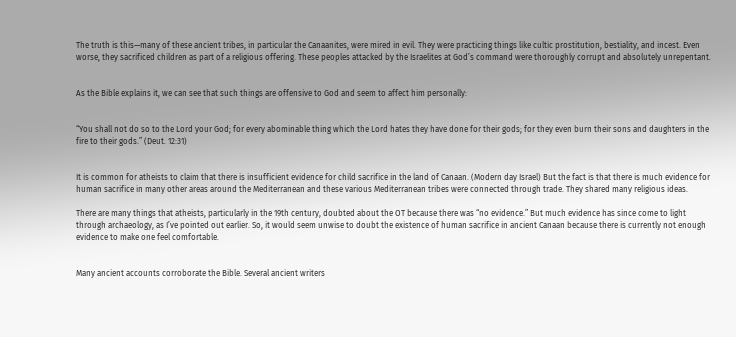The truth is this—many of these ancient tribes, in particular the Canaanites, were mired in evil. They were practicing things like cultic prostitution, bestiality, and incest. Even worse, they sacrificed children as part of a religious offering. These peoples attacked by the Israelites at God’s command were thoroughly corrupt and absolutely unrepentant.


As the Bible explains it, we can see that such things are offensive to God and seem to affect him personally:


“You shall not do so to the Lord your God; for every abominable thing which the Lord hates they have done for their gods; for they even burn their sons and daughters in the fire to their gods.” (Deut. 12:31)


It is common for atheists to claim that there is insufficient evidence for child sacrifice in the land of Canaan. (Modern day Israel) But the fact is that there is much evidence for human sacrifice in many other areas around the Mediterranean and these various Mediterranean tribes were connected through trade. They shared many religious ideas.

There are many things that atheists, particularly in the 19th century, doubted about the OT because there was “no evidence.” But much evidence has since come to light through archaeology, as I’ve pointed out earlier. So, it would seem unwise to doubt the existence of human sacrifice in ancient Canaan because there is currently not enough evidence to make one feel comfortable.


Many ancient accounts corroborate the Bible. Several ancient writers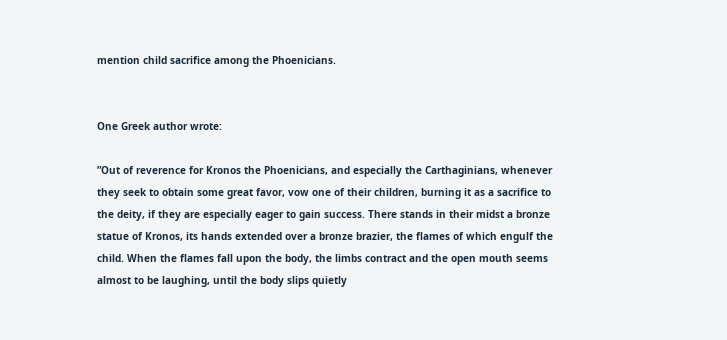mention child sacrifice among the Phoenicians.


One Greek author wrote:

”Out of reverence for Kronos the Phoenicians, and especially the Carthaginians, whenever they seek to obtain some great favor, vow one of their children, burning it as a sacrifice to the deity, if they are especially eager to gain success. There stands in their midst a bronze statue of Kronos, its hands extended over a bronze brazier, the flames of which engulf the child. When the flames fall upon the body, the limbs contract and the open mouth seems almost to be laughing, until the body slips quietly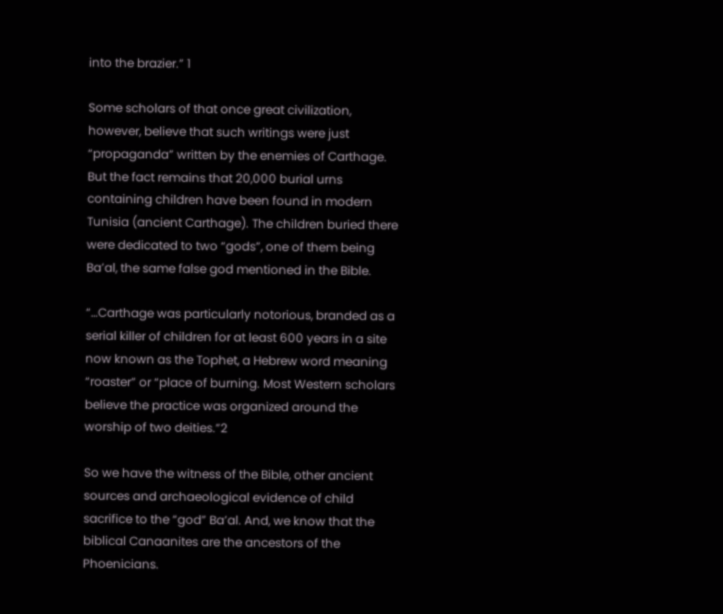into the brazier.” 1

Some scholars of that once great civilization, however, believe that such writings were just “propaganda” written by the enemies of Carthage. But the fact remains that 20,000 burial urns containing children have been found in modern Tunisia (ancient Carthage). The children buried there were dedicated to two “gods”, one of them being Ba’al, the same false god mentioned in the Bible.

“…Carthage was particularly notorious, branded as a serial killer of children for at least 600 years in a site now known as the Tophet, a Hebrew word meaning “roaster” or “place of burning. Most Western scholars believe the practice was organized around the worship of two deities.”2

So we have the witness of the Bible, other ancient sources and archaeological evidence of child sacrifice to the “god” Ba’al. And, we know that the biblical Canaanites are the ancestors of the Phoenicians.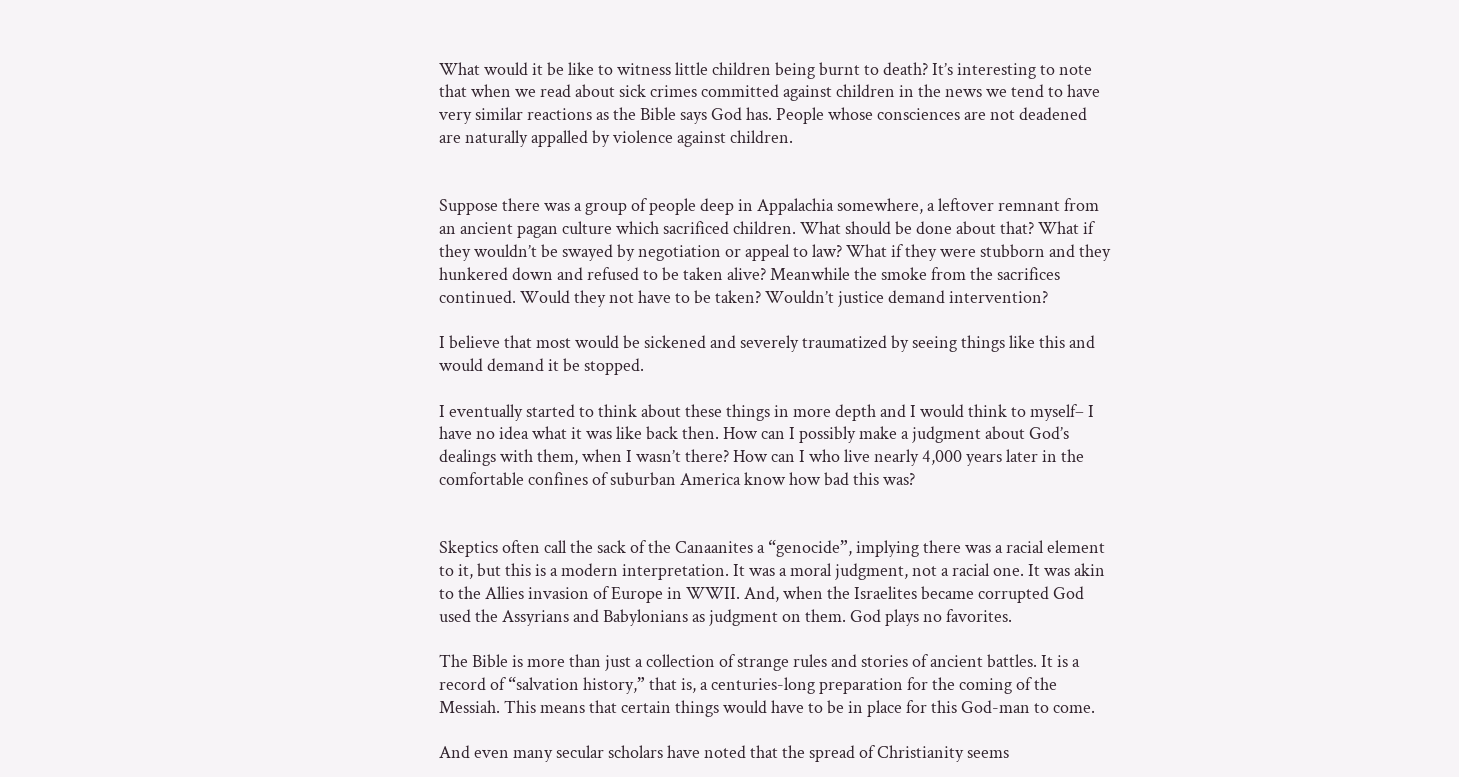What would it be like to witness little children being burnt to death? It’s interesting to note that when we read about sick crimes committed against children in the news we tend to have very similar reactions as the Bible says God has. People whose consciences are not deadened are naturally appalled by violence against children.


Suppose there was a group of people deep in Appalachia somewhere, a leftover remnant from an ancient pagan culture which sacrificed children. What should be done about that? What if they wouldn’t be swayed by negotiation or appeal to law? What if they were stubborn and they hunkered down and refused to be taken alive? Meanwhile the smoke from the sacrifices continued. Would they not have to be taken? Wouldn’t justice demand intervention?

I believe that most would be sickened and severely traumatized by seeing things like this and would demand it be stopped.

I eventually started to think about these things in more depth and I would think to myself– I have no idea what it was like back then. How can I possibly make a judgment about God’s dealings with them, when I wasn’t there? How can I who live nearly 4,000 years later in the comfortable confines of suburban America know how bad this was?


Skeptics often call the sack of the Canaanites a “genocide”, implying there was a racial element to it, but this is a modern interpretation. It was a moral judgment, not a racial one. It was akin to the Allies invasion of Europe in WWII. And, when the Israelites became corrupted God used the Assyrians and Babylonians as judgment on them. God plays no favorites.

The Bible is more than just a collection of strange rules and stories of ancient battles. It is a record of “salvation history,” that is, a centuries-long preparation for the coming of the Messiah. This means that certain things would have to be in place for this God-man to come.

And even many secular scholars have noted that the spread of Christianity seems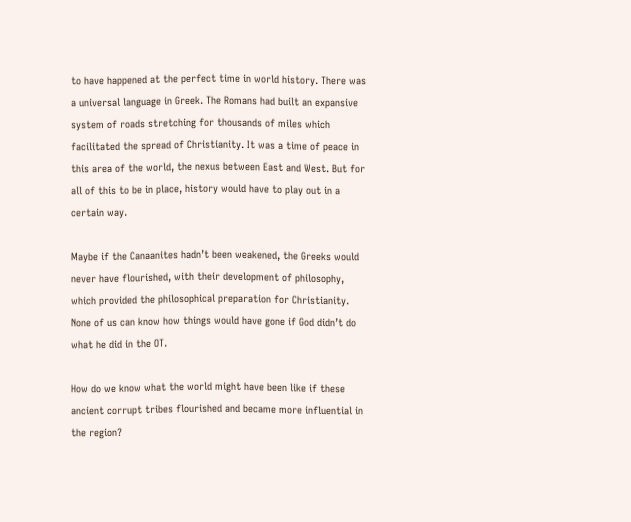to have happened at the perfect time in world history. There was a universal language in Greek. The Romans had built an expansive system of roads stretching for thousands of miles which facilitated the spread of Christianity. It was a time of peace in this area of the world, the nexus between East and West. But for all of this to be in place, history would have to play out in a certain way.

Maybe if the Canaanites hadn’t been weakened, the Greeks would never have flourished, with their development of philosophy, which provided the philosophical preparation for Christianity.  None of us can know how things would have gone if God didn’t do what he did in the OT.

How do we know what the world might have been like if these ancient corrupt tribes flourished and became more influential in the region?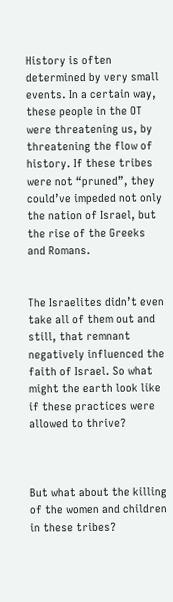History is often determined by very small events. In a certain way, these people in the OT were threatening us, by threatening the flow of history. If these tribes were not “pruned”, they could’ve impeded not only the nation of Israel, but the rise of the Greeks and Romans.


The Israelites didn’t even take all of them out and still, that remnant negatively influenced the faith of Israel. So what might the earth look like if these practices were allowed to thrive?



But what about the killing of the women and children in these tribes?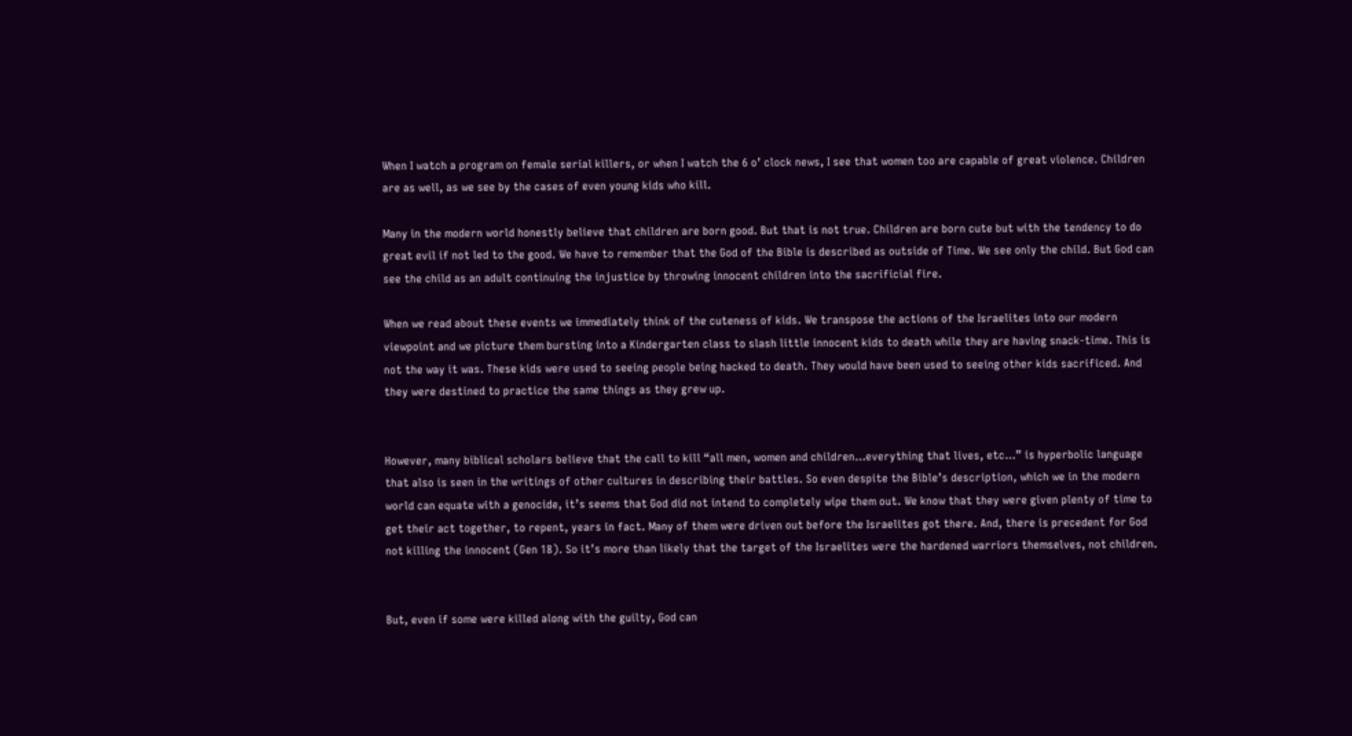When I watch a program on female serial killers, or when I watch the 6 o’ clock news, I see that women too are capable of great violence. Children are as well, as we see by the cases of even young kids who kill.

Many in the modern world honestly believe that children are born good. But that is not true. Children are born cute but with the tendency to do great evil if not led to the good. We have to remember that the God of the Bible is described as outside of Time. We see only the child. But God can see the child as an adult continuing the injustice by throwing innocent children into the sacrificial fire.

When we read about these events we immediately think of the cuteness of kids. We transpose the actions of the Israelites into our modern viewpoint and we picture them bursting into a Kindergarten class to slash little innocent kids to death while they are having snack-time. This is not the way it was. These kids were used to seeing people being hacked to death. They would have been used to seeing other kids sacrificed. And they were destined to practice the same things as they grew up.


However, many biblical scholars believe that the call to kill “all men, women and children…everything that lives, etc…” is hyperbolic language that also is seen in the writings of other cultures in describing their battles. So even despite the Bible’s description, which we in the modern world can equate with a genocide, it’s seems that God did not intend to completely wipe them out. We know that they were given plenty of time to get their act together, to repent, years in fact. Many of them were driven out before the Israelites got there. And, there is precedent for God not killing the innocent (Gen 18). So it’s more than likely that the target of the Israelites were the hardened warriors themselves, not children.


But, even if some were killed along with the guilty, God can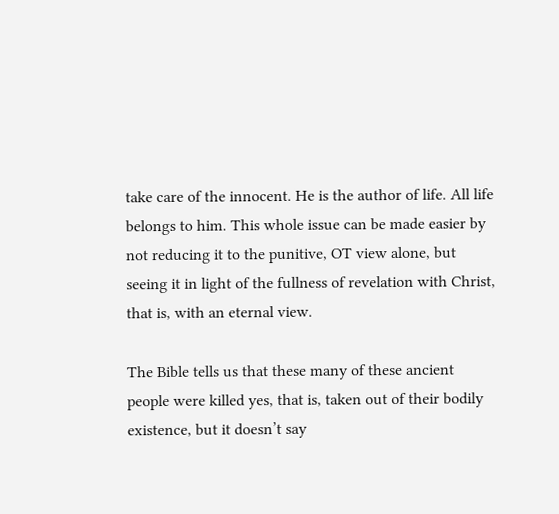take care of the innocent. He is the author of life. All life belongs to him. This whole issue can be made easier by not reducing it to the punitive, OT view alone, but seeing it in light of the fullness of revelation with Christ, that is, with an eternal view.

The Bible tells us that these many of these ancient people were killed yes, that is, taken out of their bodily existence, but it doesn’t say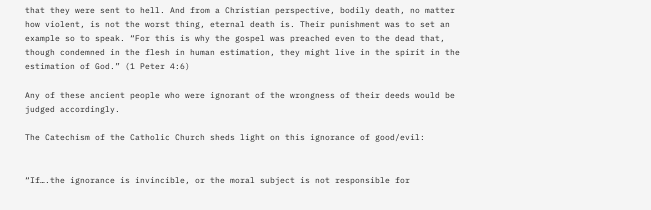that they were sent to hell. And from a Christian perspective, bodily death, no matter how violent, is not the worst thing, eternal death is. Their punishment was to set an example so to speak. “For this is why the gospel was preached even to the dead that, though condemned in the flesh in human estimation, they might live in the spirit in the estimation of God.” (1 Peter 4:6)

Any of these ancient people who were ignorant of the wrongness of their deeds would be judged accordingly.

The Catechism of the Catholic Church sheds light on this ignorance of good/evil:


“If….the ignorance is invincible, or the moral subject is not responsible for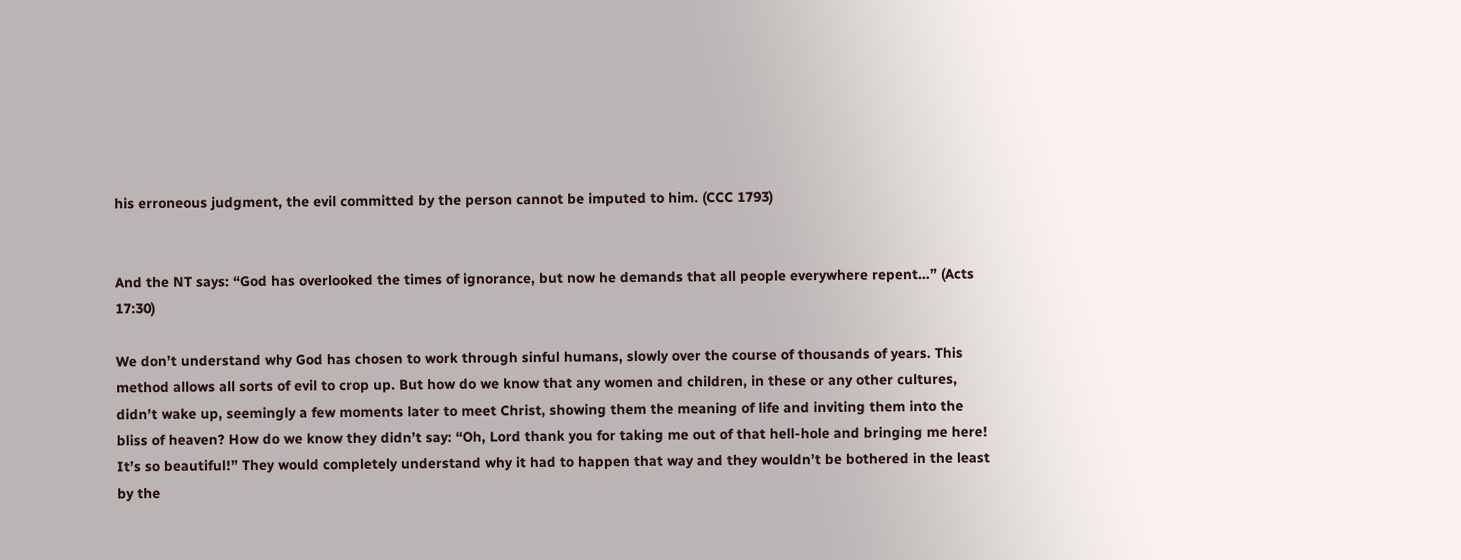his erroneous judgment, the evil committed by the person cannot be imputed to him. (CCC 1793)


And the NT says: “God has overlooked the times of ignorance, but now he demands that all people everywhere repent…” (Acts 17:30)

We don’t understand why God has chosen to work through sinful humans, slowly over the course of thousands of years. This method allows all sorts of evil to crop up. But how do we know that any women and children, in these or any other cultures, didn’t wake up, seemingly a few moments later to meet Christ, showing them the meaning of life and inviting them into the bliss of heaven? How do we know they didn’t say: “Oh, Lord thank you for taking me out of that hell-hole and bringing me here! It’s so beautiful!” They would completely understand why it had to happen that way and they wouldn’t be bothered in the least by the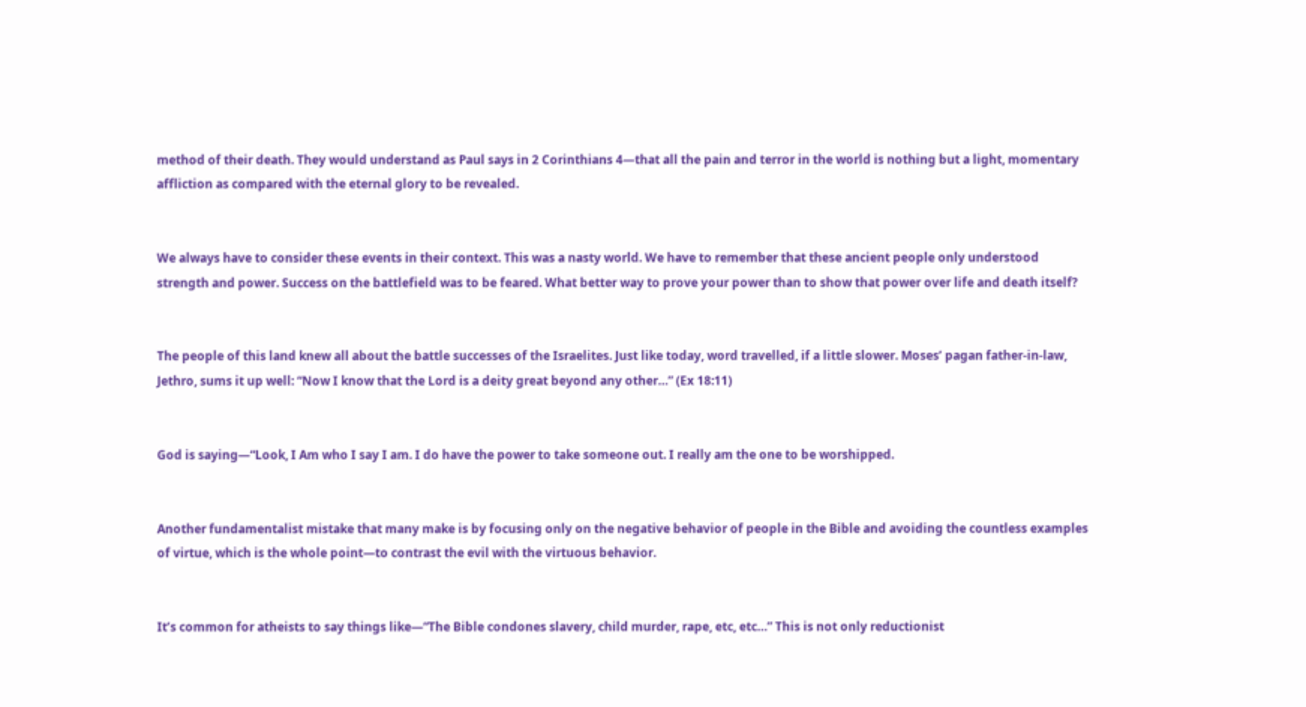method of their death. They would understand as Paul says in 2 Corinthians 4—that all the pain and terror in the world is nothing but a light, momentary affliction as compared with the eternal glory to be revealed.


We always have to consider these events in their context. This was a nasty world. We have to remember that these ancient people only understood strength and power. Success on the battlefield was to be feared. What better way to prove your power than to show that power over life and death itself?


The people of this land knew all about the battle successes of the Israelites. Just like today, word travelled, if a little slower. Moses’ pagan father-in-law, Jethro, sums it up well: “Now I know that the Lord is a deity great beyond any other…” (Ex 18:11)


God is saying—“Look, I Am who I say I am. I do have the power to take someone out. I really am the one to be worshipped.


Another fundamentalist mistake that many make is by focusing only on the negative behavior of people in the Bible and avoiding the countless examples of virtue, which is the whole point—to contrast the evil with the virtuous behavior.


It’s common for atheists to say things like—“The Bible condones slavery, child murder, rape, etc, etc…” This is not only reductionist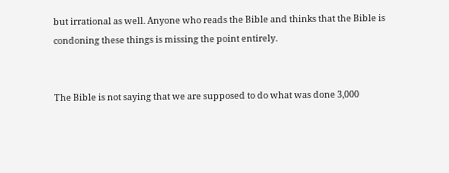but irrational as well. Anyone who reads the Bible and thinks that the Bible is condoning these things is missing the point entirely.


The Bible is not saying that we are supposed to do what was done 3,000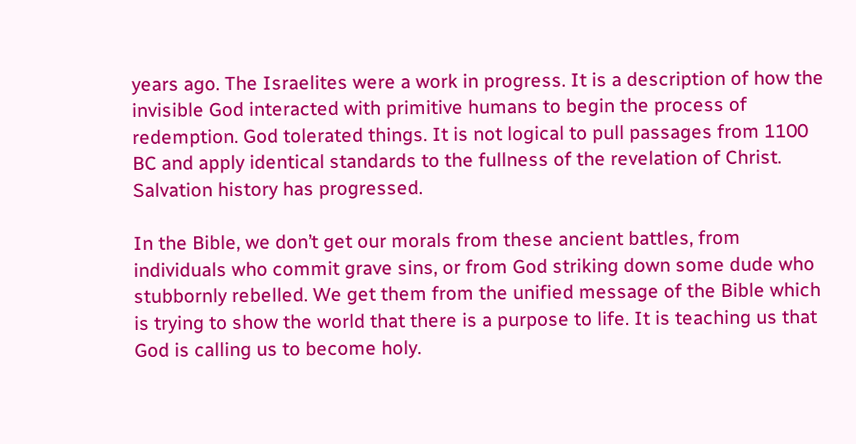years ago. The Israelites were a work in progress. It is a description of how the invisible God interacted with primitive humans to begin the process of redemption. God tolerated things. It is not logical to pull passages from 1100 BC and apply identical standards to the fullness of the revelation of Christ. Salvation history has progressed.

In the Bible, we don’t get our morals from these ancient battles, from individuals who commit grave sins, or from God striking down some dude who stubbornly rebelled. We get them from the unified message of the Bible which is trying to show the world that there is a purpose to life. It is teaching us that God is calling us to become holy.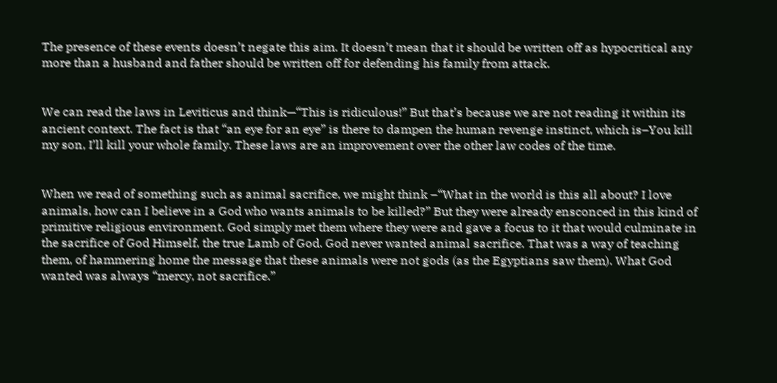The presence of these events doesn’t negate this aim. It doesn’t mean that it should be written off as hypocritical any more than a husband and father should be written off for defending his family from attack.


We can read the laws in Leviticus and think—“This is ridiculous!” But that’s because we are not reading it within its ancient context. The fact is that “an eye for an eye” is there to dampen the human revenge instinct, which is–You kill my son, I’ll kill your whole family. These laws are an improvement over the other law codes of the time.


When we read of something such as animal sacrifice, we might think –“What in the world is this all about? I love animals, how can I believe in a God who wants animals to be killed?” But they were already ensconced in this kind of primitive religious environment. God simply met them where they were and gave a focus to it that would culminate in the sacrifice of God Himself, the true Lamb of God. God never wanted animal sacrifice. That was a way of teaching them, of hammering home the message that these animals were not gods (as the Egyptians saw them). What God wanted was always “mercy, not sacrifice.”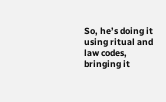So, he’s doing it using ritual and law codes, bringing it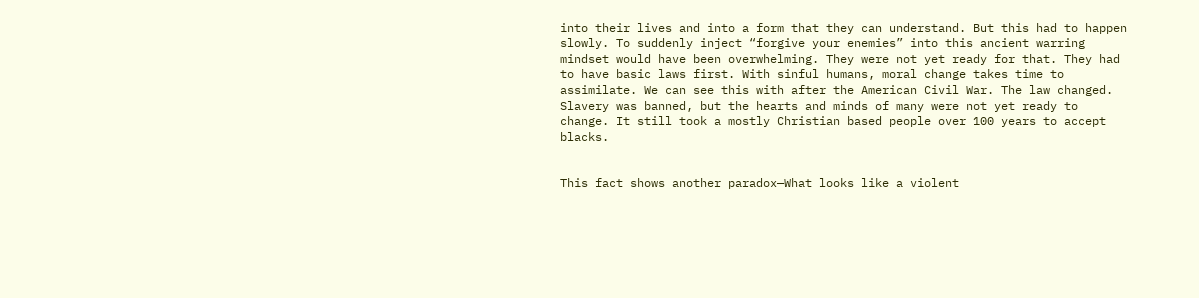into their lives and into a form that they can understand. But this had to happen slowly. To suddenly inject “forgive your enemies” into this ancient warring mindset would have been overwhelming. They were not yet ready for that. They had to have basic laws first. With sinful humans, moral change takes time to assimilate. We can see this with after the American Civil War. The law changed. Slavery was banned, but the hearts and minds of many were not yet ready to change. It still took a mostly Christian based people over 100 years to accept blacks.


This fact shows another paradox—What looks like a violent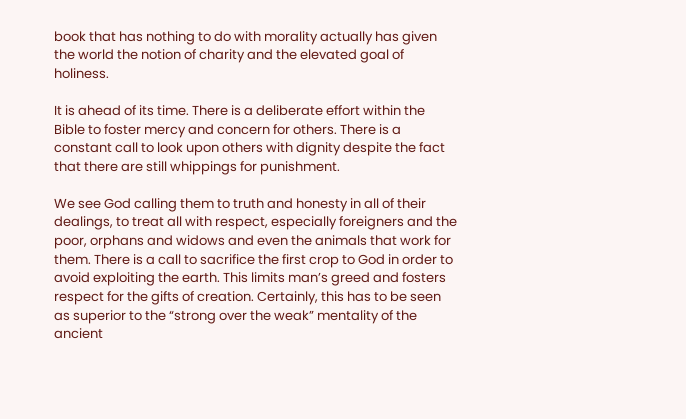book that has nothing to do with morality actually has given the world the notion of charity and the elevated goal of holiness.

It is ahead of its time. There is a deliberate effort within the Bible to foster mercy and concern for others. There is a constant call to look upon others with dignity despite the fact that there are still whippings for punishment.

We see God calling them to truth and honesty in all of their dealings, to treat all with respect, especially foreigners and the poor, orphans and widows and even the animals that work for them. There is a call to sacrifice the first crop to God in order to avoid exploiting the earth. This limits man’s greed and fosters respect for the gifts of creation. Certainly, this has to be seen as superior to the “strong over the weak” mentality of the ancient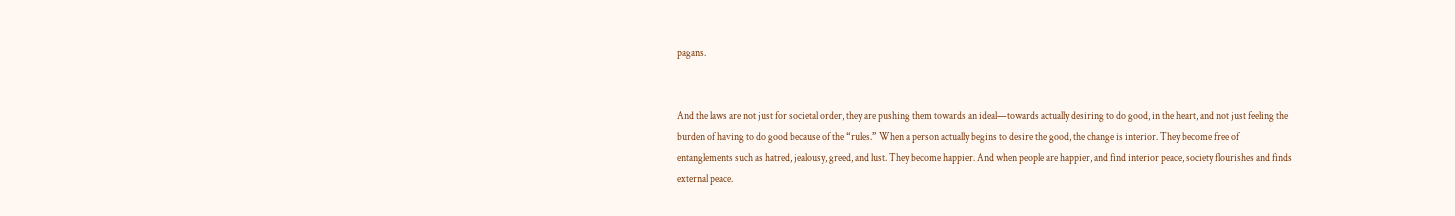pagans.


And the laws are not just for societal order, they are pushing them towards an ideal—towards actually desiring to do good, in the heart, and not just feeling the burden of having to do good because of the “rules.” When a person actually begins to desire the good, the change is interior. They become free of entanglements such as hatred, jealousy, greed, and lust. They become happier. And when people are happier, and find interior peace, society flourishes and finds external peace.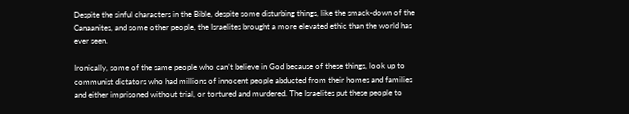Despite the sinful characters in the Bible, despite some disturbing things, like the smack-down of the Canaanites, and some other people, the Israelites brought a more elevated ethic than the world has ever seen.

Ironically, some of the same people who can’t believe in God because of these things, look up to communist dictators who had millions of innocent people abducted from their homes and families and either imprisoned without trial, or tortured and murdered. The Israelites put these people to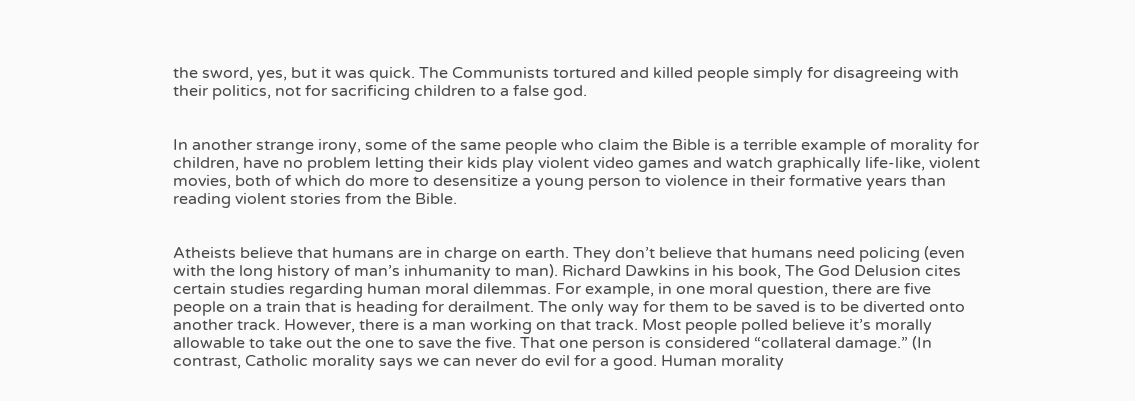the sword, yes, but it was quick. The Communists tortured and killed people simply for disagreeing with their politics, not for sacrificing children to a false god.


In another strange irony, some of the same people who claim the Bible is a terrible example of morality for children, have no problem letting their kids play violent video games and watch graphically life-like, violent movies, both of which do more to desensitize a young person to violence in their formative years than reading violent stories from the Bible.


Atheists believe that humans are in charge on earth. They don’t believe that humans need policing (even with the long history of man’s inhumanity to man). Richard Dawkins in his book, The God Delusion cites certain studies regarding human moral dilemmas. For example, in one moral question, there are five people on a train that is heading for derailment. The only way for them to be saved is to be diverted onto another track. However, there is a man working on that track. Most people polled believe it’s morally allowable to take out the one to save the five. That one person is considered “collateral damage.” (In contrast, Catholic morality says we can never do evil for a good. Human morality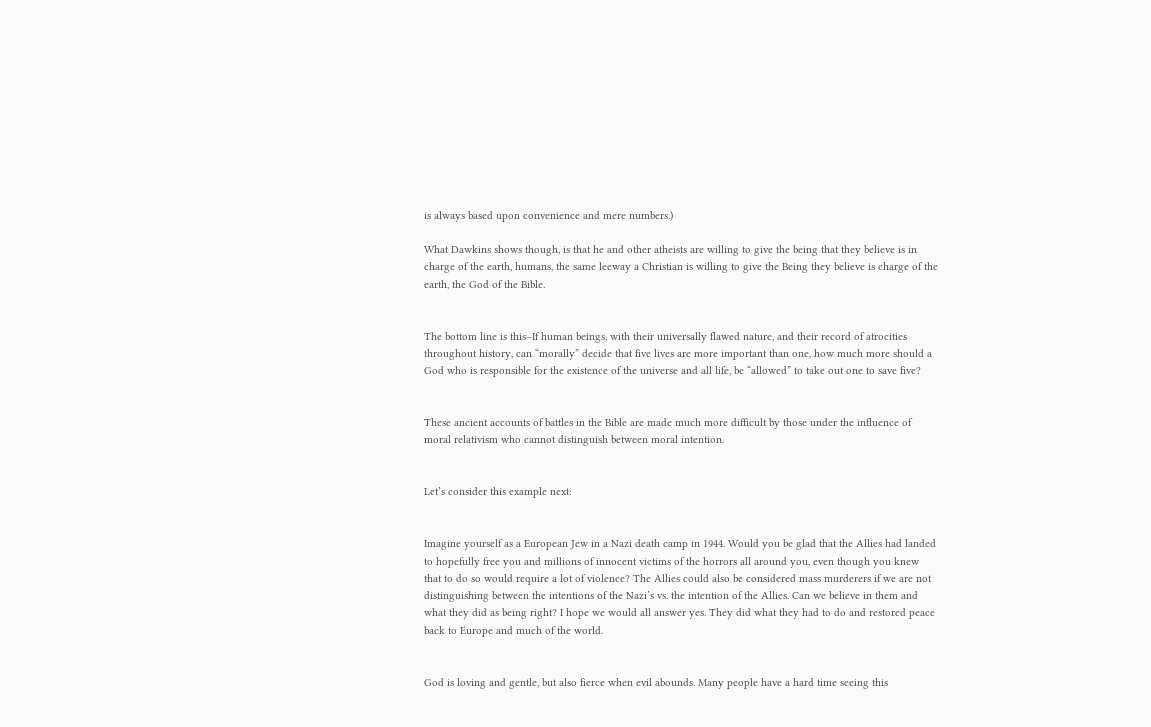is always based upon convenience and mere numbers.)

What Dawkins shows though, is that he and other atheists are willing to give the being that they believe is in charge of the earth, humans, the same leeway a Christian is willing to give the Being they believe is charge of the earth, the God of the Bible.


The bottom line is this–If human beings, with their universally flawed nature, and their record of atrocities throughout history, can “morally” decide that five lives are more important than one, how much more should a God who is responsible for the existence of the universe and all life, be “allowed” to take out one to save five?


These ancient accounts of battles in the Bible are made much more difficult by those under the influence of moral relativism who cannot distinguish between moral intention.


Let’s consider this example next:


Imagine yourself as a European Jew in a Nazi death camp in 1944. Would you be glad that the Allies had landed to hopefully free you and millions of innocent victims of the horrors all around you, even though you knew that to do so would require a lot of violence? The Allies could also be considered mass murderers if we are not distinguishing between the intentions of the Nazi’s vs. the intention of the Allies. Can we believe in them and what they did as being right? I hope we would all answer yes. They did what they had to do and restored peace back to Europe and much of the world.


God is loving and gentle, but also fierce when evil abounds. Many people have a hard time seeing this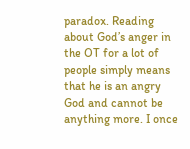paradox. Reading about God’s anger in the OT for a lot of people simply means that he is an angry God and cannot be anything more. I once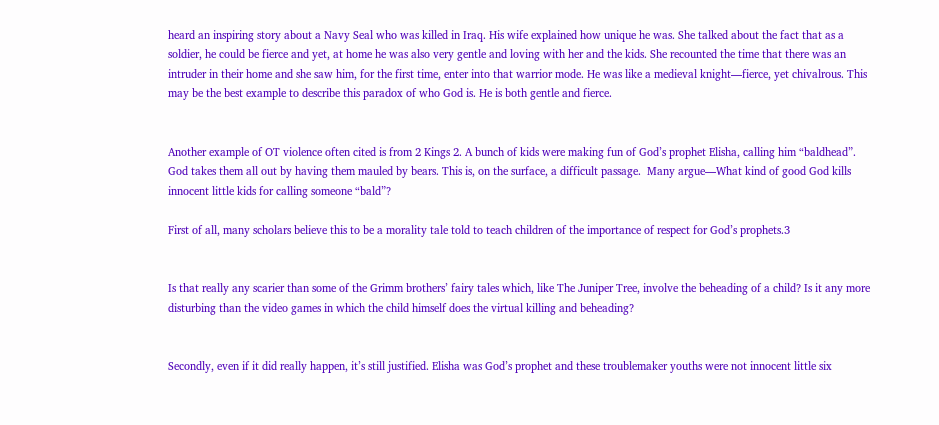heard an inspiring story about a Navy Seal who was killed in Iraq. His wife explained how unique he was. She talked about the fact that as a soldier, he could be fierce and yet, at home he was also very gentle and loving with her and the kids. She recounted the time that there was an intruder in their home and she saw him, for the first time, enter into that warrior mode. He was like a medieval knight—fierce, yet chivalrous. This may be the best example to describe this paradox of who God is. He is both gentle and fierce.


Another example of OT violence often cited is from 2 Kings 2. A bunch of kids were making fun of God’s prophet Elisha, calling him “baldhead”. God takes them all out by having them mauled by bears. This is, on the surface, a difficult passage.  Many argue—What kind of good God kills innocent little kids for calling someone “bald”?

First of all, many scholars believe this to be a morality tale told to teach children of the importance of respect for God’s prophets.3


Is that really any scarier than some of the Grimm brothers’ fairy tales which, like The Juniper Tree, involve the beheading of a child? Is it any more disturbing than the video games in which the child himself does the virtual killing and beheading?


Secondly, even if it did really happen, it’s still justified. Elisha was God’s prophet and these troublemaker youths were not innocent little six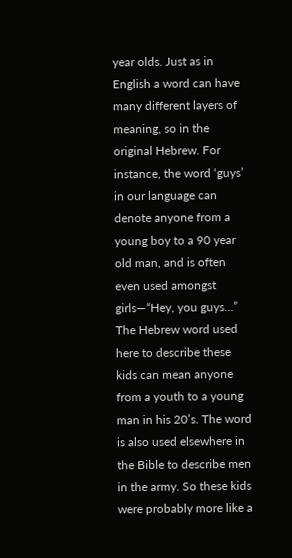year olds. Just as in English a word can have many different layers of meaning, so in the original Hebrew. For instance, the word ‘guys’ in our language can denote anyone from a young boy to a 90 year old man, and is often even used amongst girls—“Hey, you guys…” The Hebrew word used here to describe these kids can mean anyone from a youth to a young man in his 20’s. The word is also used elsewhere in the Bible to describe men in the army. So these kids were probably more like a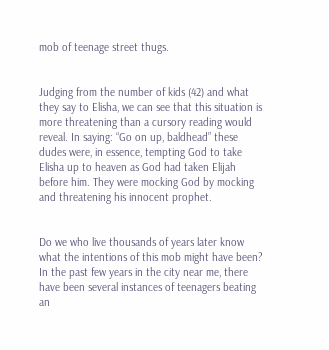mob of teenage street thugs.


Judging from the number of kids (42) and what they say to Elisha, we can see that this situation is more threatening than a cursory reading would reveal. In saying: “Go on up, baldhead” these dudes were, in essence, tempting God to take Elisha up to heaven as God had taken Elijah before him. They were mocking God by mocking and threatening his innocent prophet.


Do we who live thousands of years later know what the intentions of this mob might have been? In the past few years in the city near me, there have been several instances of teenagers beating an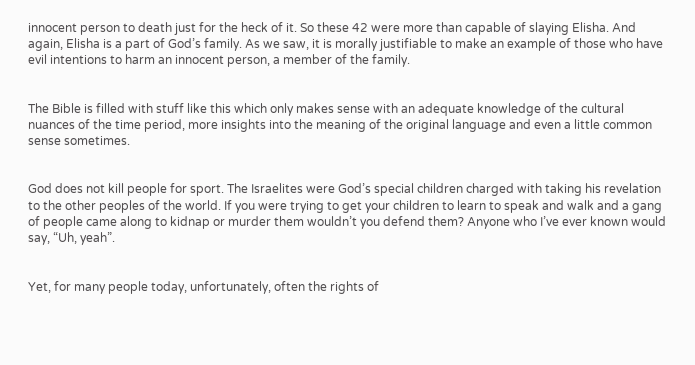innocent person to death just for the heck of it. So these 42 were more than capable of slaying Elisha. And again, Elisha is a part of God’s family. As we saw, it is morally justifiable to make an example of those who have evil intentions to harm an innocent person, a member of the family.


The Bible is filled with stuff like this which only makes sense with an adequate knowledge of the cultural nuances of the time period, more insights into the meaning of the original language and even a little common sense sometimes.


God does not kill people for sport. The Israelites were God’s special children charged with taking his revelation to the other peoples of the world. If you were trying to get your children to learn to speak and walk and a gang of people came along to kidnap or murder them wouldn’t you defend them? Anyone who I’ve ever known would say, “Uh, yeah”.


Yet, for many people today, unfortunately, often the rights of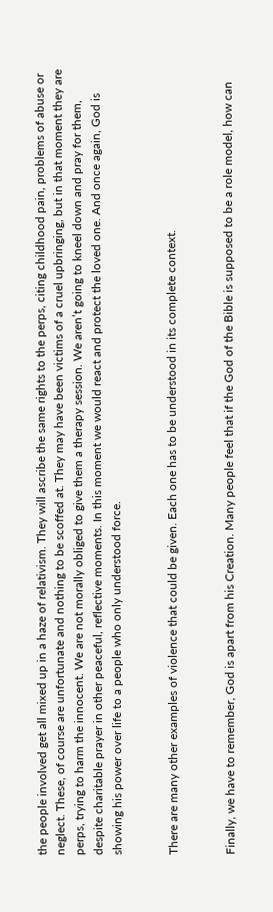the people involved get all mixed up in a haze of relativism. They will ascribe the same rights to the perps, citing childhood pain, problems of abuse or neglect. These, of course are unfortunate and nothing to be scoffed at. They may have been victims of a cruel upbringing, but in that moment they are perps, trying to harm the innocent. We are not morally obliged to give them a therapy session. We aren’t going to kneel down and pray for them, despite charitable prayer in other peaceful, reflective moments. In this moment we would react and protect the loved one. And once again, God is showing his power over life to a people who only understood force.


There are many other examples of violence that could be given. Each one has to be understood in its complete context.


Finally, we have to remember, God is apart from his Creation. Many people feel that if the God of the Bible is supposed to be a role model, how can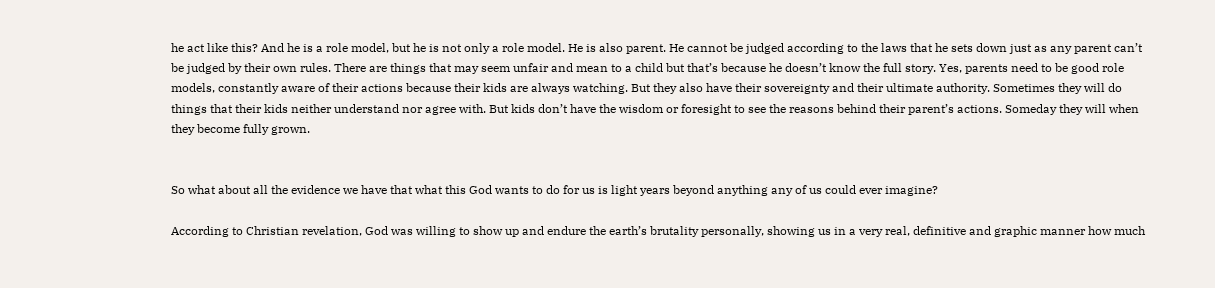he act like this? And he is a role model, but he is not only a role model. He is also parent. He cannot be judged according to the laws that he sets down just as any parent can’t be judged by their own rules. There are things that may seem unfair and mean to a child but that’s because he doesn’t know the full story. Yes, parents need to be good role models, constantly aware of their actions because their kids are always watching. But they also have their sovereignty and their ultimate authority. Sometimes they will do things that their kids neither understand nor agree with. But kids don’t have the wisdom or foresight to see the reasons behind their parent’s actions. Someday they will when they become fully grown.


So what about all the evidence we have that what this God wants to do for us is light years beyond anything any of us could ever imagine?

According to Christian revelation, God was willing to show up and endure the earth’s brutality personally, showing us in a very real, definitive and graphic manner how much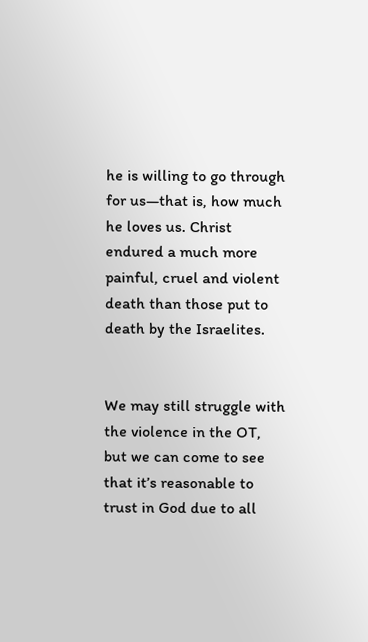he is willing to go through for us—that is, how much he loves us. Christ endured a much more painful, cruel and violent death than those put to death by the Israelites.


We may still struggle with the violence in the OT, but we can come to see that it’s reasonable to trust in God due to all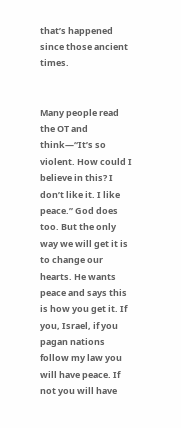that’s happened since those ancient times.


Many people read the OT and think—“It’s so violent. How could I believe in this? I don’t like it. I like peace.” God does too. But the only way we will get it is to change our hearts. He wants peace and says this is how you get it. If you, Israel, if you pagan nations follow my law you will have peace. If not you will have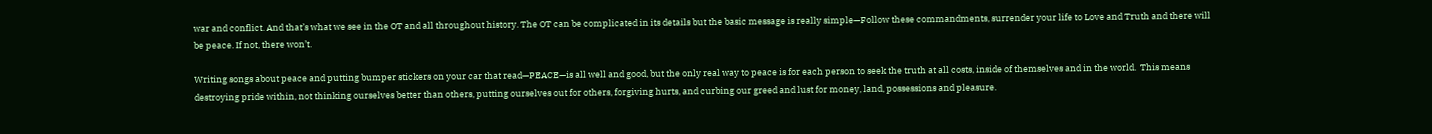war and conflict. And that’s what we see in the OT and all throughout history. The OT can be complicated in its details but the basic message is really simple—Follow these commandments, surrender your life to Love and Truth and there will be peace. If not, there won’t.

Writing songs about peace and putting bumper stickers on your car that read—PEACE—is all well and good, but the only real way to peace is for each person to seek the truth at all costs, inside of themselves and in the world.  This means destroying pride within, not thinking ourselves better than others, putting ourselves out for others, forgiving hurts, and curbing our greed and lust for money, land, possessions and pleasure.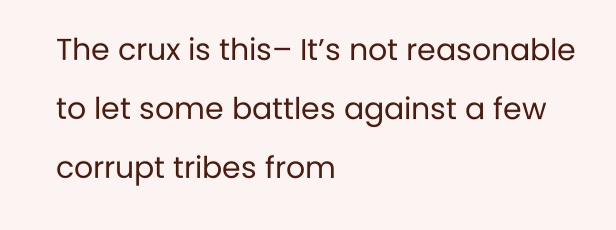The crux is this– It’s not reasonable to let some battles against a few corrupt tribes from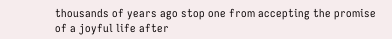thousands of years ago stop one from accepting the promise of a joyful life after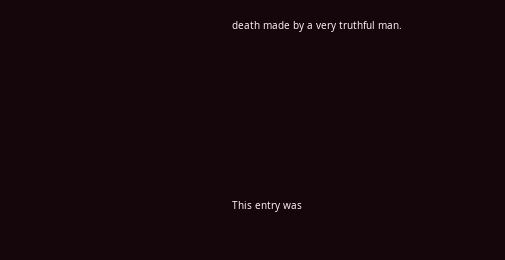death made by a very truthful man.








This entry was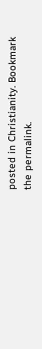posted in Christianity. Bookmark the permalink.